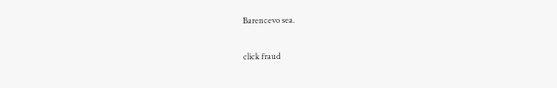Barencevo sea.

click fraud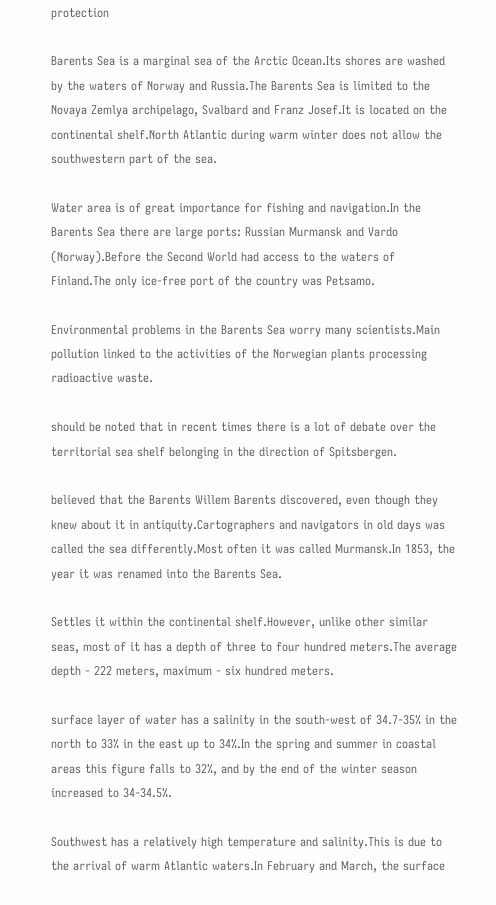protection

Barents Sea is a marginal sea of the Arctic Ocean.Its shores are washed by the waters of Norway and Russia.The Barents Sea is limited to the Novaya Zemlya archipelago, Svalbard and Franz Josef.It is located on the continental shelf.North Atlantic during warm winter does not allow the southwestern part of the sea.

Water area is of great importance for fishing and navigation.In the Barents Sea there are large ports: Russian Murmansk and Vardo (Norway).Before the Second World had access to the waters of Finland.The only ice-free port of the country was Petsamo.

Environmental problems in the Barents Sea worry many scientists.Main pollution linked to the activities of the Norwegian plants processing radioactive waste.

should be noted that in recent times there is a lot of debate over the territorial sea shelf belonging in the direction of Spitsbergen.

believed that the Barents Willem Barents discovered, even though they knew about it in antiquity.Cartographers and navigators in old days was called the sea differently.Most often it was called Murmansk.In 1853, the year it was renamed into the Barents Sea.

Settles it within the continental shelf.However, unlike other similar seas, most of it has a depth of three to four hundred meters.The average depth - 222 meters, maximum - six hundred meters.

surface layer of water has a salinity in the south-west of 34.7-35% in the north to 33% in the east up to 34%.In the spring and summer in coastal areas this figure falls to 32%, and by the end of the winter season increased to 34-34.5%.

Southwest has a relatively high temperature and salinity.This is due to the arrival of warm Atlantic waters.In February and March, the surface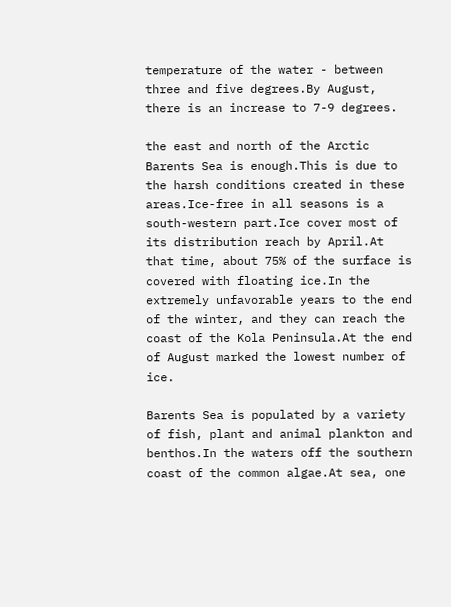temperature of the water - between three and five degrees.By August, there is an increase to 7-9 degrees.

the east and north of the Arctic Barents Sea is enough.This is due to the harsh conditions created in these areas.Ice-free in all seasons is a south-western part.Ice cover most of its distribution reach by April.At that time, about 75% of the surface is covered with floating ice.In the extremely unfavorable years to the end of the winter, and they can reach the coast of the Kola Peninsula.At the end of August marked the lowest number of ice.

Barents Sea is populated by a variety of fish, plant and animal plankton and benthos.In the waters off the southern coast of the common algae.At sea, one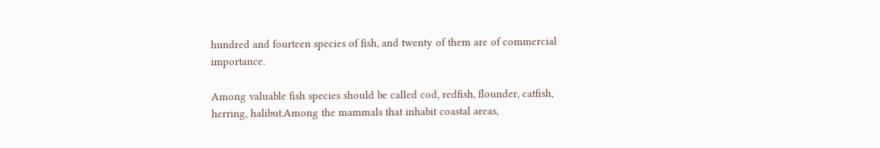hundred and fourteen species of fish, and twenty of them are of commercial importance.

Among valuable fish species should be called cod, redfish, flounder, catfish, herring, halibut.Among the mammals that inhabit coastal areas,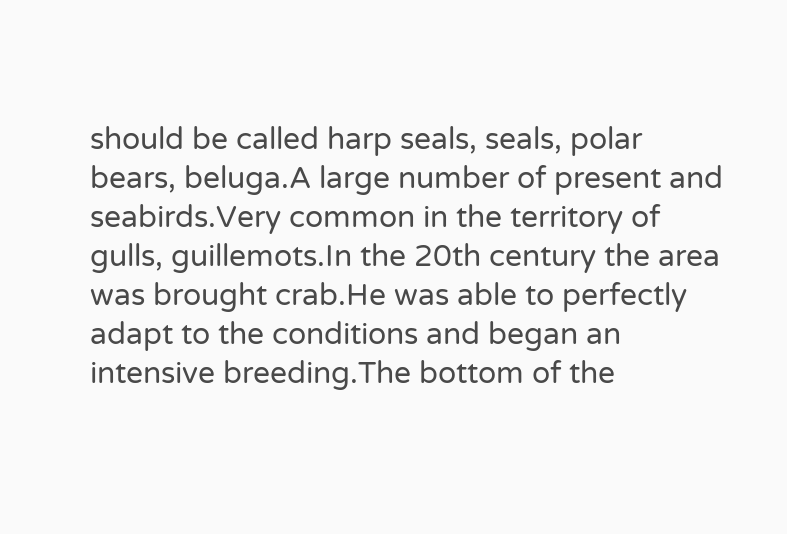should be called harp seals, seals, polar bears, beluga.A large number of present and seabirds.Very common in the territory of gulls, guillemots.In the 20th century the area was brought crab.He was able to perfectly adapt to the conditions and began an intensive breeding.The bottom of the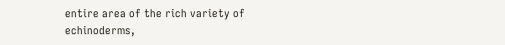entire area of the rich variety of echinoderms,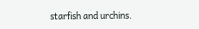starfish and urchins.